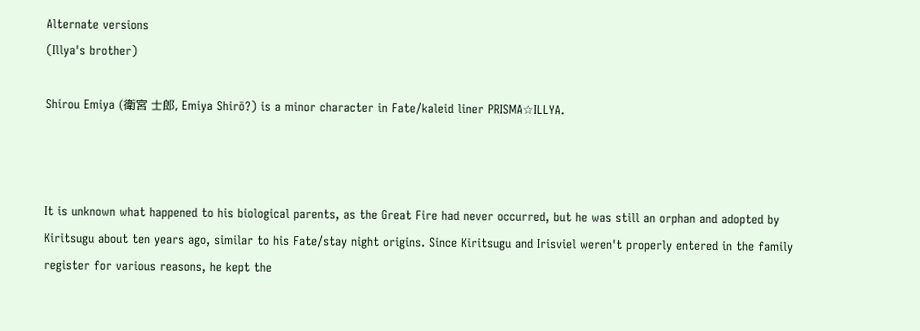Alternate versions
(Illya's brother)

Shirou Emiya (衛宮 士郎, Emiya Shirō?) is a minor character in Fate/kaleid liner PRISMA☆ILLYA.



It is unknown what happened to his biological parents, as the Great Fire had never occurred, but he was still an orphan and adopted by Kiritsugu about ten years ago, similar to his Fate/stay night origins. Since Kiritsugu and Irisviel weren't properly entered in the family register for various reasons, he kept the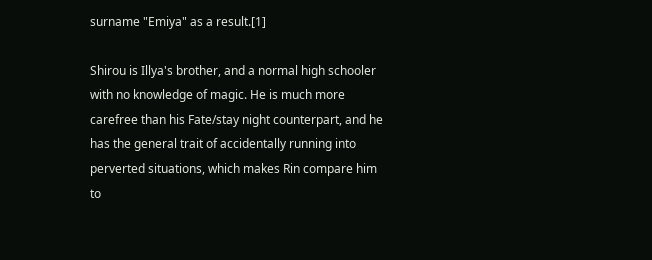surname "Emiya" as a result.[1]

Shirou is Illya's brother, and a normal high schooler with no knowledge of magic. He is much more carefree than his Fate/stay night counterpart, and he has the general trait of accidentally running into perverted situations, which makes Rin compare him to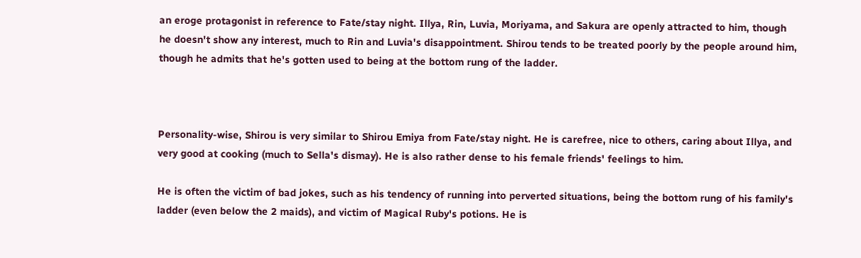an eroge protagonist in reference to Fate/stay night. Illya, Rin, Luvia, Moriyama, and Sakura are openly attracted to him, though he doesn't show any interest, much to Rin and Luvia's disappointment. Shirou tends to be treated poorly by the people around him, though he admits that he's gotten used to being at the bottom rung of the ladder.



Personality-wise, Shirou is very similar to Shirou Emiya from Fate/stay night. He is carefree, nice to others, caring about Illya, and very good at cooking (much to Sella's dismay). He is also rather dense to his female friends' feelings to him.

He is often the victim of bad jokes, such as his tendency of running into perverted situations, being the bottom rung of his family's ladder (even below the 2 maids), and victim of Magical Ruby's potions. He is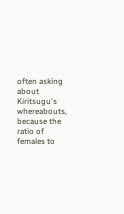often asking about Kiritsugu's whereabouts, because the ratio of females to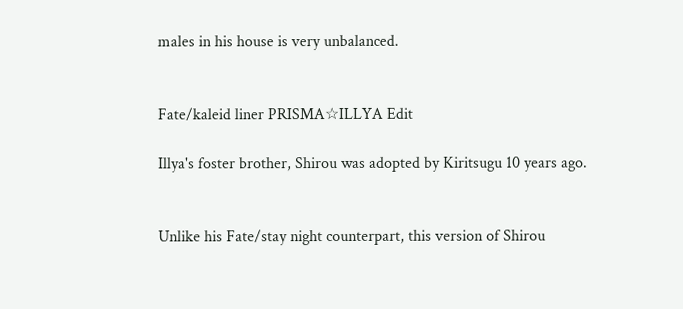males in his house is very unbalanced.


Fate/kaleid liner PRISMA☆ILLYA Edit

Illya's foster brother, Shirou was adopted by Kiritsugu 10 years ago.


Unlike his Fate/stay night counterpart, this version of Shirou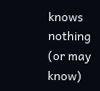knows nothing (or may know)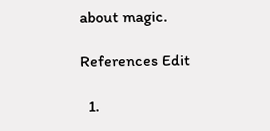about magic.

References Edit

  1.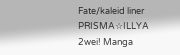Fate/kaleid liner PRISMA☆ILLYA 2wei! Manga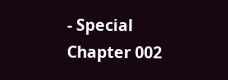- Special Chapter 002